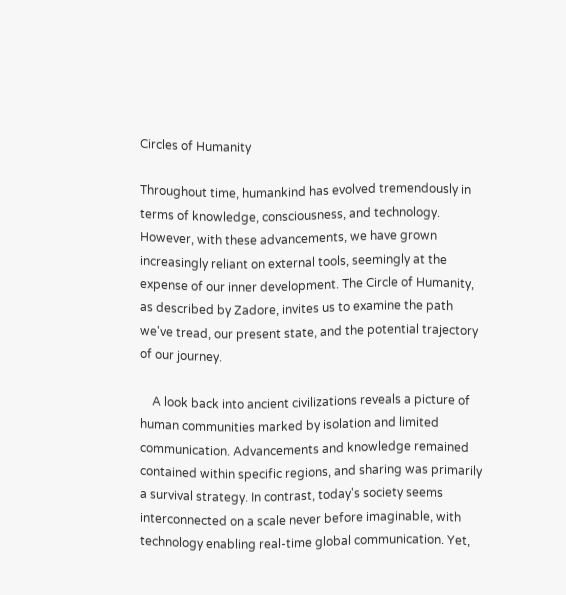Circles of Humanity

Throughout time, humankind has evolved tremendously in terms of knowledge, consciousness, and technology. However, with these advancements, we have grown increasingly reliant on external tools, seemingly at the expense of our inner development. The Circle of Humanity, as described by Zadore, invites us to examine the path we've tread, our present state, and the potential trajectory of our journey.

    A look back into ancient civilizations reveals a picture of human communities marked by isolation and limited communication. Advancements and knowledge remained contained within specific regions, and sharing was primarily a survival strategy. In contrast, today's society seems interconnected on a scale never before imaginable, with technology enabling real-time global communication. Yet,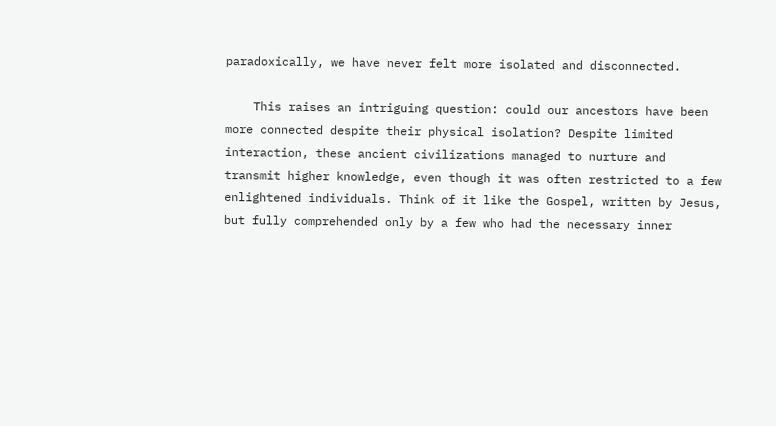paradoxically, we have never felt more isolated and disconnected.

    This raises an intriguing question: could our ancestors have been more connected despite their physical isolation? Despite limited interaction, these ancient civilizations managed to nurture and transmit higher knowledge, even though it was often restricted to a few enlightened individuals. Think of it like the Gospel, written by Jesus, but fully comprehended only by a few who had the necessary inner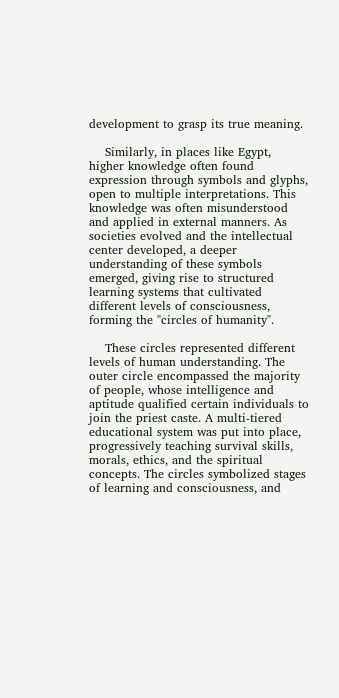development to grasp its true meaning.

    Similarly, in places like Egypt, higher knowledge often found expression through symbols and glyphs, open to multiple interpretations. This knowledge was often misunderstood and applied in external manners. As societies evolved and the intellectual center developed, a deeper understanding of these symbols emerged, giving rise to structured learning systems that cultivated different levels of consciousness, forming the "circles of humanity".

    These circles represented different levels of human understanding. The outer circle encompassed the majority of people, whose intelligence and aptitude qualified certain individuals to join the priest caste. A multi-tiered educational system was put into place, progressively teaching survival skills, morals, ethics, and the spiritual concepts. The circles symbolized stages of learning and consciousness, and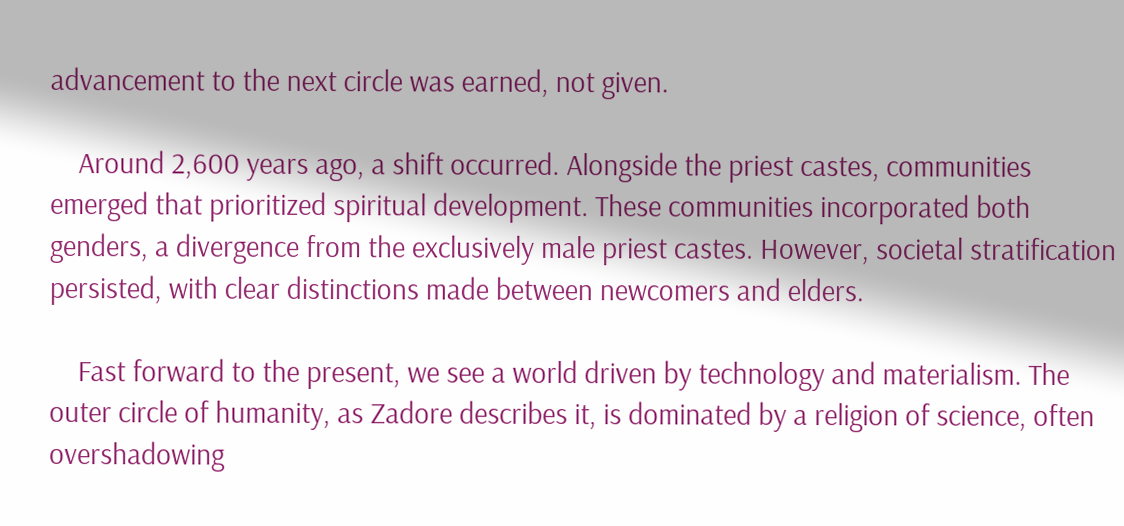advancement to the next circle was earned, not given.

    Around 2,600 years ago, a shift occurred. Alongside the priest castes, communities emerged that prioritized spiritual development. These communities incorporated both genders, a divergence from the exclusively male priest castes. However, societal stratification persisted, with clear distinctions made between newcomers and elders.

    Fast forward to the present, we see a world driven by technology and materialism. The outer circle of humanity, as Zadore describes it, is dominated by a religion of science, often overshadowing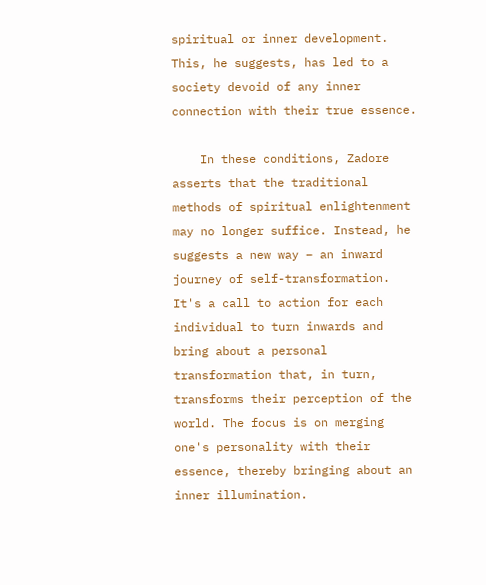spiritual or inner development. This, he suggests, has led to a society devoid of any inner connection with their true essence.

    In these conditions, Zadore asserts that the traditional methods of spiritual enlightenment may no longer suffice. Instead, he suggests a new way – an inward journey of self-transformation. It's a call to action for each individual to turn inwards and bring about a personal transformation that, in turn, transforms their perception of the world. The focus is on merging one's personality with their essence, thereby bringing about an inner illumination.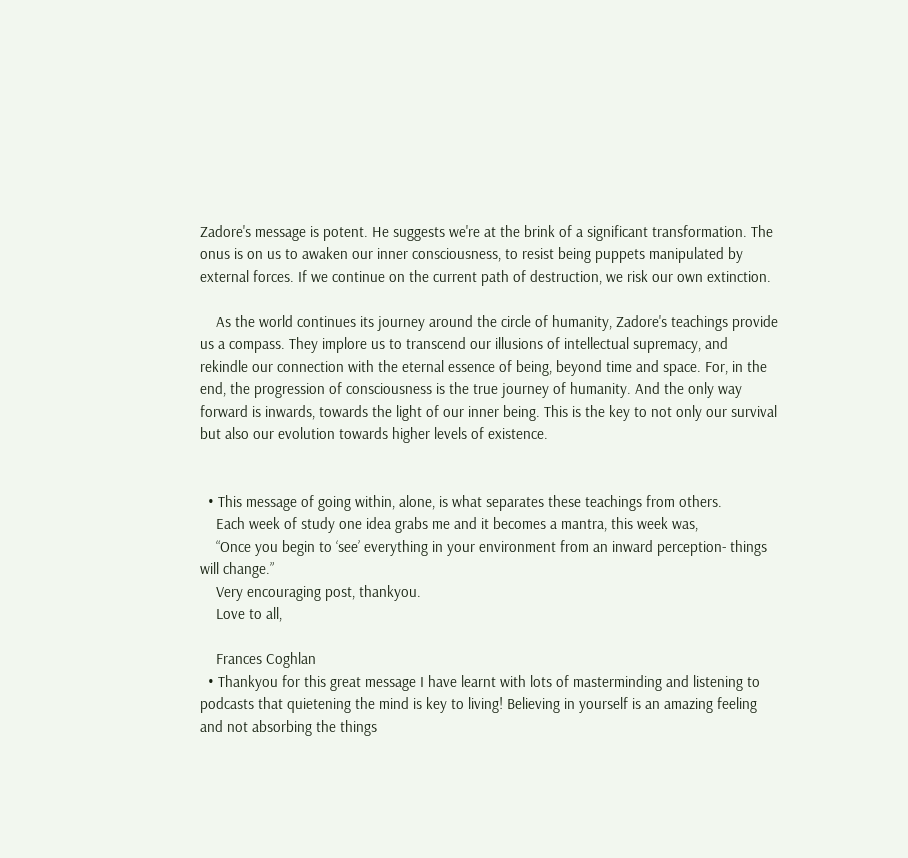Zadore's message is potent. He suggests we're at the brink of a significant transformation. The onus is on us to awaken our inner consciousness, to resist being puppets manipulated by external forces. If we continue on the current path of destruction, we risk our own extinction.

    As the world continues its journey around the circle of humanity, Zadore's teachings provide us a compass. They implore us to transcend our illusions of intellectual supremacy, and rekindle our connection with the eternal essence of being, beyond time and space. For, in the end, the progression of consciousness is the true journey of humanity. And the only way forward is inwards, towards the light of our inner being. This is the key to not only our survival but also our evolution towards higher levels of existence.


  • This message of going within, alone, is what separates these teachings from others.
    Each week of study one idea grabs me and it becomes a mantra, this week was,
    “Once you begin to ‘see’ everything in your environment from an inward perception- things will change.”
    Very encouraging post, thankyou.
    Love to all,

    Frances Coghlan
  • Thankyou for this great message I have learnt with lots of masterminding and listening to podcasts that quietening the mind is key to living! Believing in yourself is an amazing feeling and not absorbing the things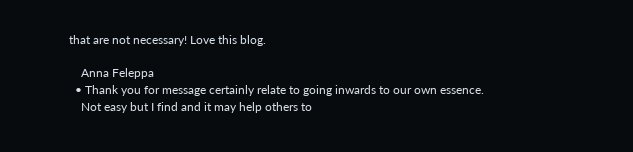that are not necessary! Love this blog.

    Anna Feleppa
  • Thank you for message certainly relate to going inwards to our own essence.
    Not easy but I find and it may help others to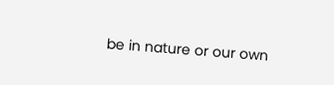be in nature or our own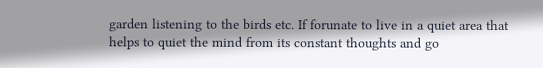garden listening to the birds etc. If forunate to live in a quiet area that helps to quiet the mind from its constant thoughts and go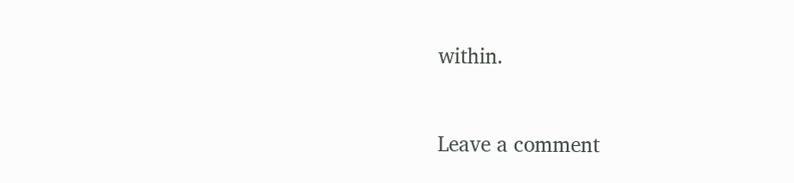within.


Leave a comment